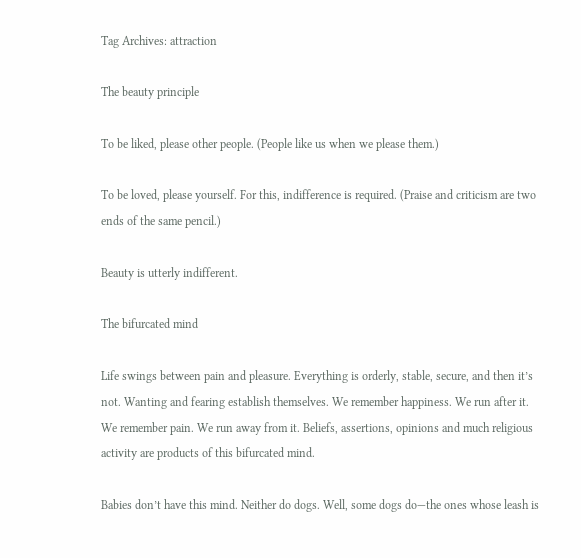Tag Archives: attraction

The beauty principle

To be liked, please other people. (People like us when we please them.)

To be loved, please yourself. For this, indifference is required. (Praise and criticism are two ends of the same pencil.)

Beauty is utterly indifferent.

The bifurcated mind

Life swings between pain and pleasure. Everything is orderly, stable, secure, and then it’s not. Wanting and fearing establish themselves. We remember happiness. We run after it. We remember pain. We run away from it. Beliefs, assertions, opinions and much religious activity are products of this bifurcated mind.

Babies don’t have this mind. Neither do dogs. Well, some dogs do—the ones whose leash is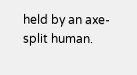held by an axe-split human.